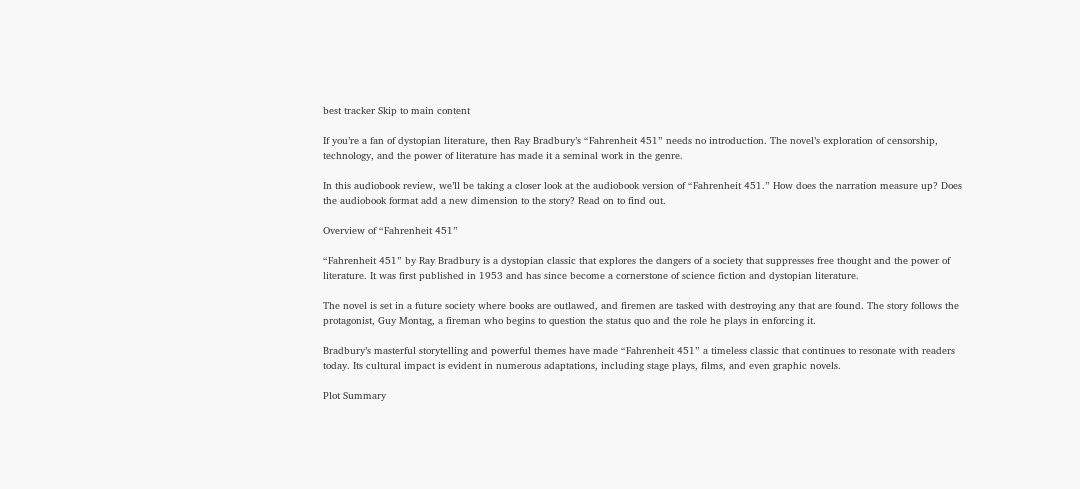best tracker Skip to main content

If you’re a fan of dystopian literature, then Ray Bradbury’s “Fahrenheit 451” needs no introduction. The novel’s exploration of censorship, technology, and the power of literature has made it a seminal work in the genre.

In this audiobook review, we’ll be taking a closer look at the audiobook version of “Fahrenheit 451.” How does the narration measure up? Does the audiobook format add a new dimension to the story? Read on to find out.

Overview of “Fahrenheit 451”

“Fahrenheit 451” by Ray Bradbury is a dystopian classic that explores the dangers of a society that suppresses free thought and the power of literature. It was first published in 1953 and has since become a cornerstone of science fiction and dystopian literature.

The novel is set in a future society where books are outlawed, and firemen are tasked with destroying any that are found. The story follows the protagonist, Guy Montag, a fireman who begins to question the status quo and the role he plays in enforcing it.

Bradbury’s masterful storytelling and powerful themes have made “Fahrenheit 451” a timeless classic that continues to resonate with readers today. Its cultural impact is evident in numerous adaptations, including stage plays, films, and even graphic novels.

Plot Summary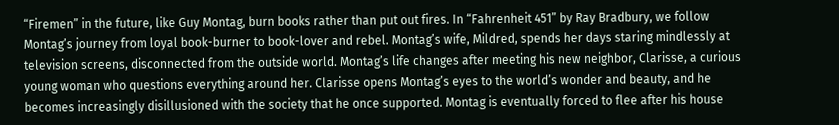“Firemen” in the future, like Guy Montag, burn books rather than put out fires. In “Fahrenheit 451” by Ray Bradbury, we follow Montag’s journey from loyal book-burner to book-lover and rebel. Montag’s wife, Mildred, spends her days staring mindlessly at television screens, disconnected from the outside world. Montag’s life changes after meeting his new neighbor, Clarisse, a curious young woman who questions everything around her. Clarisse opens Montag’s eyes to the world’s wonder and beauty, and he becomes increasingly disillusioned with the society that he once supported. Montag is eventually forced to flee after his house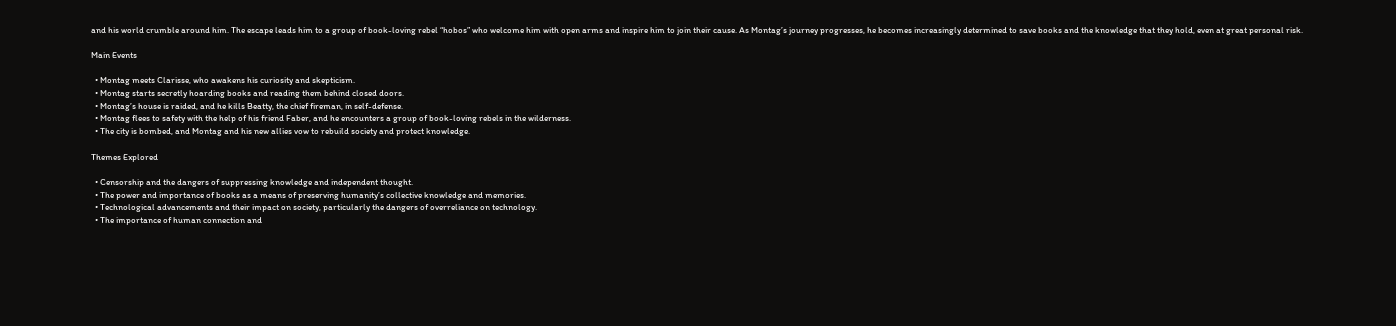and his world crumble around him. The escape leads him to a group of book-loving rebel “hobos” who welcome him with open arms and inspire him to join their cause. As Montag’s journey progresses, he becomes increasingly determined to save books and the knowledge that they hold, even at great personal risk.

Main Events

  • Montag meets Clarisse, who awakens his curiosity and skepticism.
  • Montag starts secretly hoarding books and reading them behind closed doors.
  • Montag’s house is raided, and he kills Beatty, the chief fireman, in self-defense.
  • Montag flees to safety with the help of his friend Faber, and he encounters a group of book-loving rebels in the wilderness.
  • The city is bombed, and Montag and his new allies vow to rebuild society and protect knowledge.

Themes Explored

  • Censorship and the dangers of suppressing knowledge and independent thought.
  • The power and importance of books as a means of preserving humanity’s collective knowledge and memories.
  • Technological advancements and their impact on society, particularly the dangers of overreliance on technology.
  • The importance of human connection and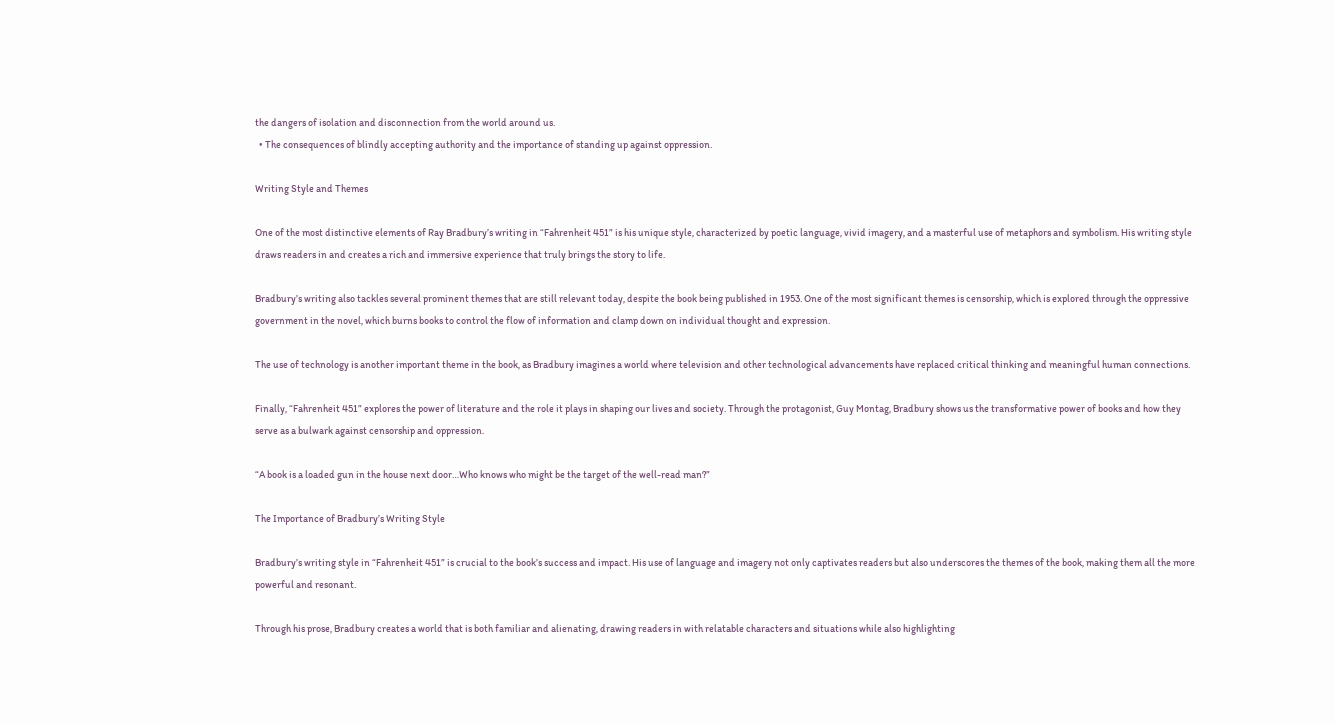the dangers of isolation and disconnection from the world around us.
  • The consequences of blindly accepting authority and the importance of standing up against oppression.

Writing Style and Themes

One of the most distinctive elements of Ray Bradbury’s writing in “Fahrenheit 451” is his unique style, characterized by poetic language, vivid imagery, and a masterful use of metaphors and symbolism. His writing style draws readers in and creates a rich and immersive experience that truly brings the story to life.

Bradbury’s writing also tackles several prominent themes that are still relevant today, despite the book being published in 1953. One of the most significant themes is censorship, which is explored through the oppressive government in the novel, which burns books to control the flow of information and clamp down on individual thought and expression.

The use of technology is another important theme in the book, as Bradbury imagines a world where television and other technological advancements have replaced critical thinking and meaningful human connections.

Finally, “Fahrenheit 451” explores the power of literature and the role it plays in shaping our lives and society. Through the protagonist, Guy Montag, Bradbury shows us the transformative power of books and how they serve as a bulwark against censorship and oppression.

“A book is a loaded gun in the house next door…Who knows who might be the target of the well-read man?”

The Importance of Bradbury’s Writing Style

Bradbury’s writing style in “Fahrenheit 451” is crucial to the book’s success and impact. His use of language and imagery not only captivates readers but also underscores the themes of the book, making them all the more powerful and resonant.

Through his prose, Bradbury creates a world that is both familiar and alienating, drawing readers in with relatable characters and situations while also highlighting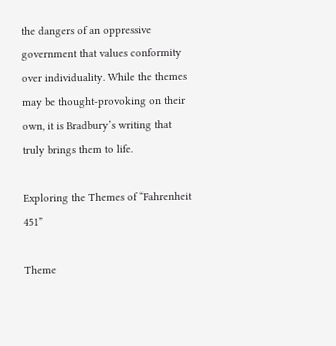the dangers of an oppressive government that values conformity over individuality. While the themes may be thought-provoking on their own, it is Bradbury’s writing that truly brings them to life.

Exploring the Themes of “Fahrenheit 451”

Theme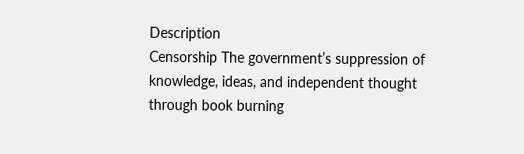Description
Censorship The government’s suppression of knowledge, ideas, and independent thought through book burning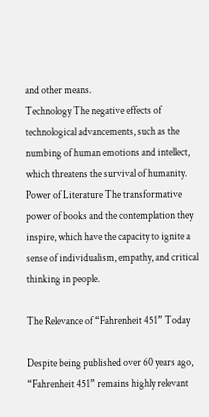and other means.
Technology The negative effects of technological advancements, such as the numbing of human emotions and intellect, which threatens the survival of humanity.
Power of Literature The transformative power of books and the contemplation they inspire, which have the capacity to ignite a sense of individualism, empathy, and critical thinking in people.

The Relevance of “Fahrenheit 451” Today

Despite being published over 60 years ago, “Fahrenheit 451” remains highly relevant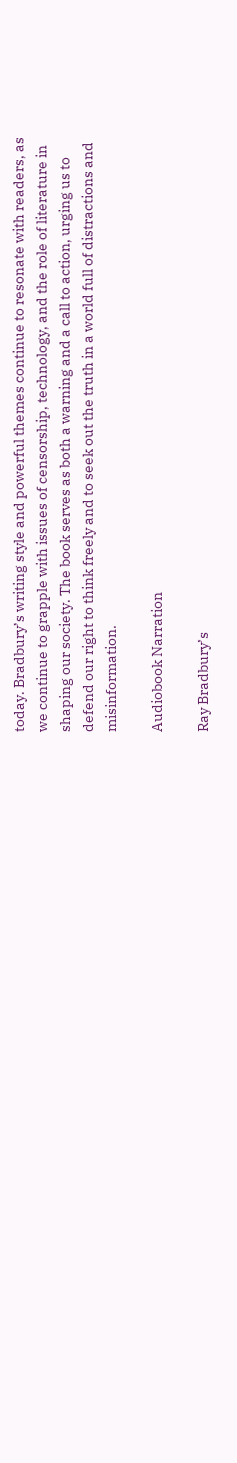today. Bradbury’s writing style and powerful themes continue to resonate with readers, as we continue to grapple with issues of censorship, technology, and the role of literature in shaping our society. The book serves as both a warning and a call to action, urging us to defend our right to think freely and to seek out the truth in a world full of distractions and misinformation.

Audiobook Narration

Ray Bradbury’s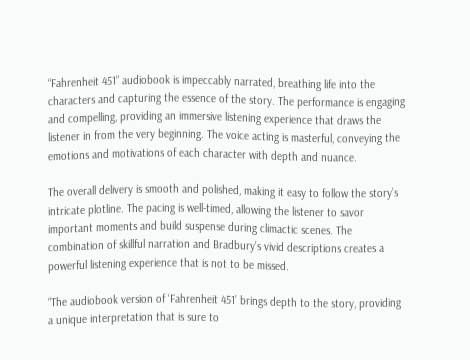“Fahrenheit 451” audiobook is impeccably narrated, breathing life into the characters and capturing the essence of the story. The performance is engaging and compelling, providing an immersive listening experience that draws the listener in from the very beginning. The voice acting is masterful, conveying the emotions and motivations of each character with depth and nuance.

The overall delivery is smooth and polished, making it easy to follow the story’s intricate plotline. The pacing is well-timed, allowing the listener to savor important moments and build suspense during climactic scenes. The combination of skillful narration and Bradbury’s vivid descriptions creates a powerful listening experience that is not to be missed.

“The audiobook version of ‘Fahrenheit 451’ brings depth to the story, providing a unique interpretation that is sure to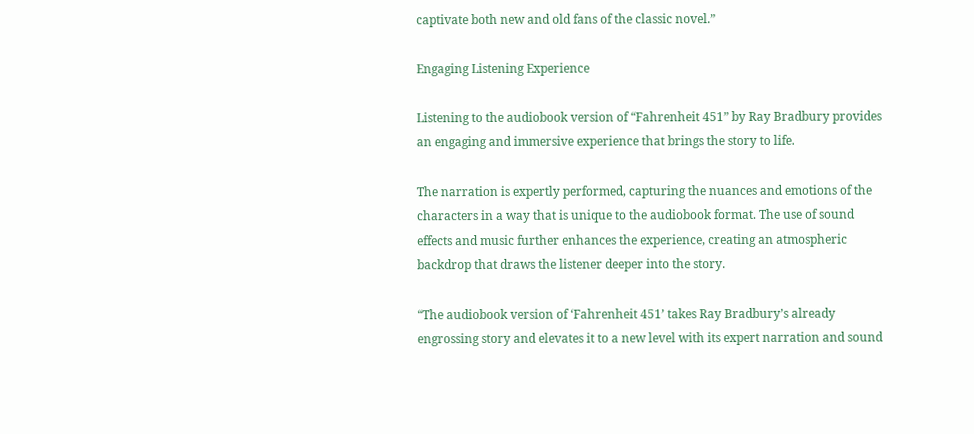captivate both new and old fans of the classic novel.”

Engaging Listening Experience

Listening to the audiobook version of “Fahrenheit 451” by Ray Bradbury provides an engaging and immersive experience that brings the story to life.

The narration is expertly performed, capturing the nuances and emotions of the characters in a way that is unique to the audiobook format. The use of sound effects and music further enhances the experience, creating an atmospheric backdrop that draws the listener deeper into the story.

“The audiobook version of ‘Fahrenheit 451’ takes Ray Bradbury’s already engrossing story and elevates it to a new level with its expert narration and sound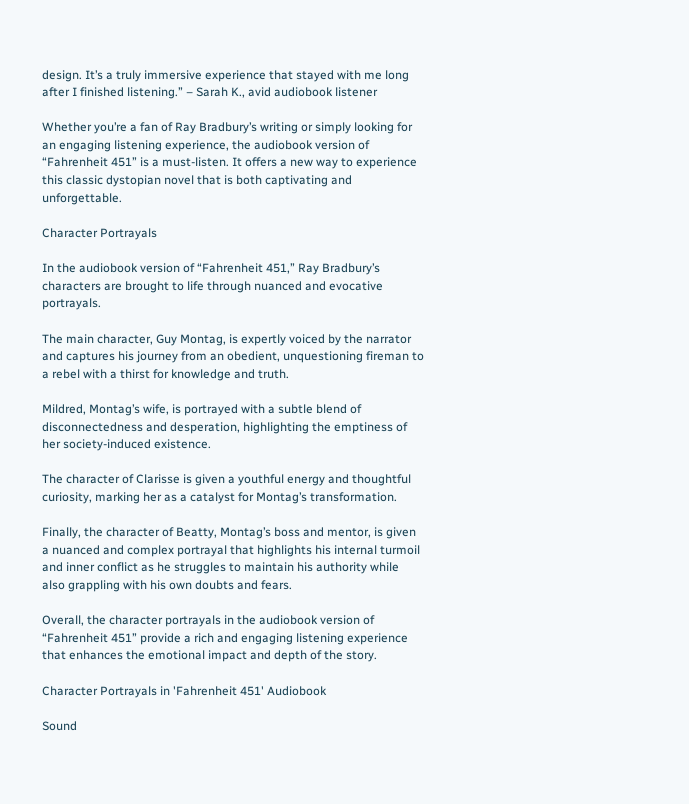design. It’s a truly immersive experience that stayed with me long after I finished listening.” – Sarah K., avid audiobook listener

Whether you’re a fan of Ray Bradbury’s writing or simply looking for an engaging listening experience, the audiobook version of “Fahrenheit 451” is a must-listen. It offers a new way to experience this classic dystopian novel that is both captivating and unforgettable.

Character Portrayals

In the audiobook version of “Fahrenheit 451,” Ray Bradbury’s characters are brought to life through nuanced and evocative portrayals.

The main character, Guy Montag, is expertly voiced by the narrator and captures his journey from an obedient, unquestioning fireman to a rebel with a thirst for knowledge and truth.

Mildred, Montag’s wife, is portrayed with a subtle blend of disconnectedness and desperation, highlighting the emptiness of her society-induced existence.

The character of Clarisse is given a youthful energy and thoughtful curiosity, marking her as a catalyst for Montag’s transformation.

Finally, the character of Beatty, Montag’s boss and mentor, is given a nuanced and complex portrayal that highlights his internal turmoil and inner conflict as he struggles to maintain his authority while also grappling with his own doubts and fears.

Overall, the character portrayals in the audiobook version of “Fahrenheit 451” provide a rich and engaging listening experience that enhances the emotional impact and depth of the story.

Character Portrayals in 'Fahrenheit 451' Audiobook

Sound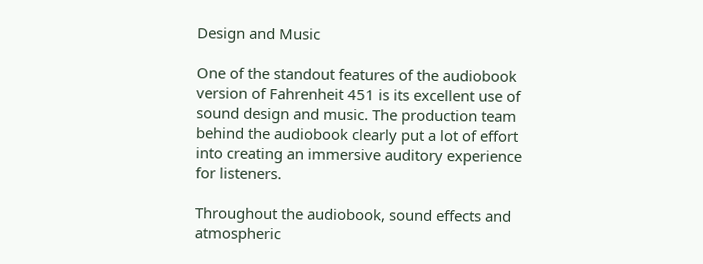Design and Music

One of the standout features of the audiobook version of Fahrenheit 451 is its excellent use of sound design and music. The production team behind the audiobook clearly put a lot of effort into creating an immersive auditory experience for listeners.

Throughout the audiobook, sound effects and atmospheric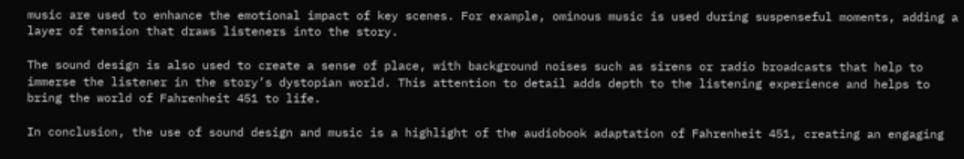music are used to enhance the emotional impact of key scenes. For example, ominous music is used during suspenseful moments, adding a layer of tension that draws listeners into the story.

The sound design is also used to create a sense of place, with background noises such as sirens or radio broadcasts that help to immerse the listener in the story’s dystopian world. This attention to detail adds depth to the listening experience and helps to bring the world of Fahrenheit 451 to life.

In conclusion, the use of sound design and music is a highlight of the audiobook adaptation of Fahrenheit 451, creating an engaging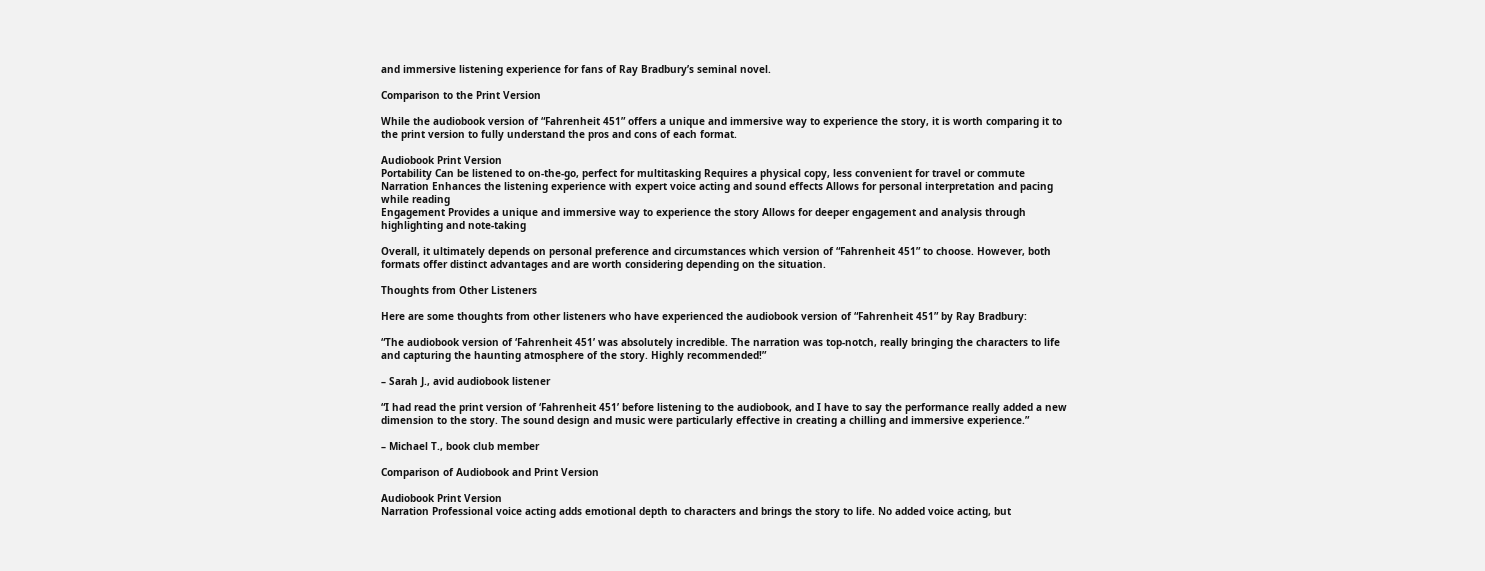and immersive listening experience for fans of Ray Bradbury’s seminal novel.

Comparison to the Print Version

While the audiobook version of “Fahrenheit 451” offers a unique and immersive way to experience the story, it is worth comparing it to the print version to fully understand the pros and cons of each format.

Audiobook Print Version
Portability Can be listened to on-the-go, perfect for multitasking Requires a physical copy, less convenient for travel or commute
Narration Enhances the listening experience with expert voice acting and sound effects Allows for personal interpretation and pacing while reading
Engagement Provides a unique and immersive way to experience the story Allows for deeper engagement and analysis through highlighting and note-taking

Overall, it ultimately depends on personal preference and circumstances which version of “Fahrenheit 451” to choose. However, both formats offer distinct advantages and are worth considering depending on the situation.

Thoughts from Other Listeners

Here are some thoughts from other listeners who have experienced the audiobook version of “Fahrenheit 451” by Ray Bradbury:

“The audiobook version of ‘Fahrenheit 451’ was absolutely incredible. The narration was top-notch, really bringing the characters to life and capturing the haunting atmosphere of the story. Highly recommended!”

– Sarah J., avid audiobook listener

“I had read the print version of ‘Fahrenheit 451’ before listening to the audiobook, and I have to say the performance really added a new dimension to the story. The sound design and music were particularly effective in creating a chilling and immersive experience.”

– Michael T., book club member

Comparison of Audiobook and Print Version

Audiobook Print Version
Narration Professional voice acting adds emotional depth to characters and brings the story to life. No added voice acting, but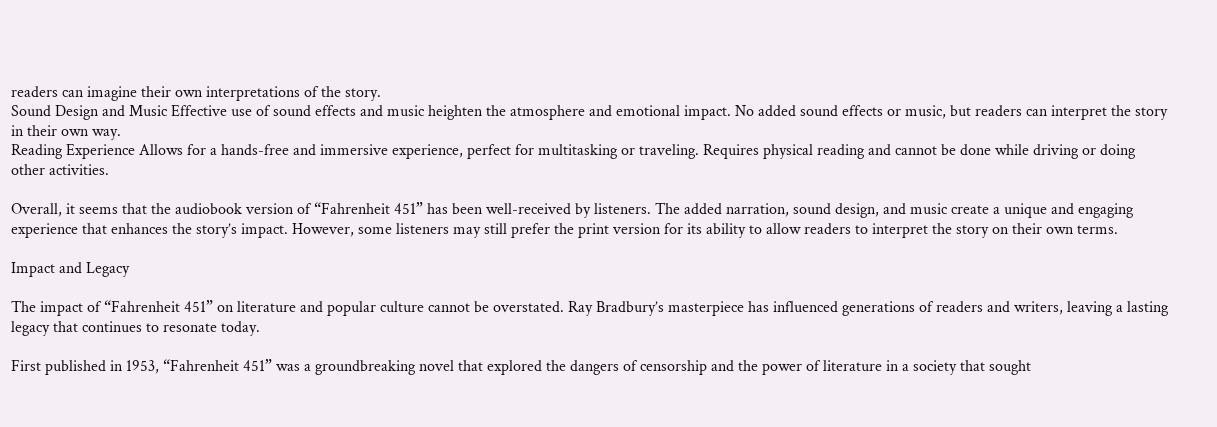readers can imagine their own interpretations of the story.
Sound Design and Music Effective use of sound effects and music heighten the atmosphere and emotional impact. No added sound effects or music, but readers can interpret the story in their own way.
Reading Experience Allows for a hands-free and immersive experience, perfect for multitasking or traveling. Requires physical reading and cannot be done while driving or doing other activities.

Overall, it seems that the audiobook version of “Fahrenheit 451” has been well-received by listeners. The added narration, sound design, and music create a unique and engaging experience that enhances the story’s impact. However, some listeners may still prefer the print version for its ability to allow readers to interpret the story on their own terms.

Impact and Legacy

The impact of “Fahrenheit 451” on literature and popular culture cannot be overstated. Ray Bradbury’s masterpiece has influenced generations of readers and writers, leaving a lasting legacy that continues to resonate today.

First published in 1953, “Fahrenheit 451” was a groundbreaking novel that explored the dangers of censorship and the power of literature in a society that sought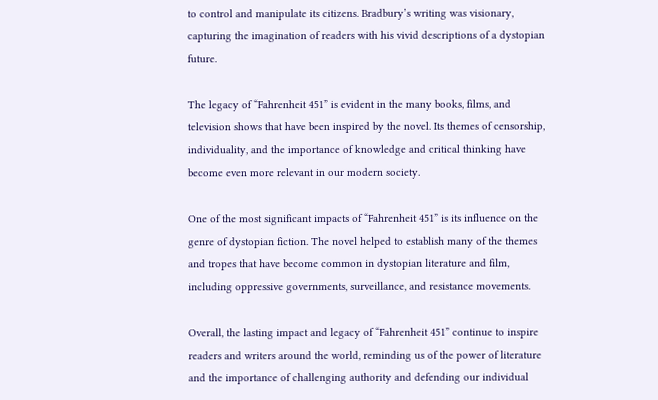to control and manipulate its citizens. Bradbury’s writing was visionary, capturing the imagination of readers with his vivid descriptions of a dystopian future.

The legacy of “Fahrenheit 451” is evident in the many books, films, and television shows that have been inspired by the novel. Its themes of censorship, individuality, and the importance of knowledge and critical thinking have become even more relevant in our modern society.

One of the most significant impacts of “Fahrenheit 451” is its influence on the genre of dystopian fiction. The novel helped to establish many of the themes and tropes that have become common in dystopian literature and film, including oppressive governments, surveillance, and resistance movements.

Overall, the lasting impact and legacy of “Fahrenheit 451” continue to inspire readers and writers around the world, reminding us of the power of literature and the importance of challenging authority and defending our individual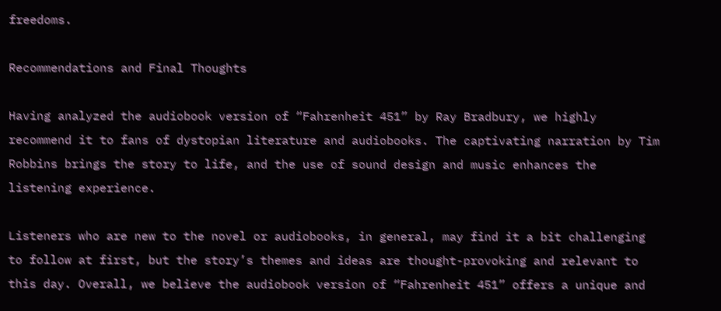freedoms.

Recommendations and Final Thoughts

Having analyzed the audiobook version of “Fahrenheit 451” by Ray Bradbury, we highly recommend it to fans of dystopian literature and audiobooks. The captivating narration by Tim Robbins brings the story to life, and the use of sound design and music enhances the listening experience.

Listeners who are new to the novel or audiobooks, in general, may find it a bit challenging to follow at first, but the story’s themes and ideas are thought-provoking and relevant to this day. Overall, we believe the audiobook version of “Fahrenheit 451” offers a unique and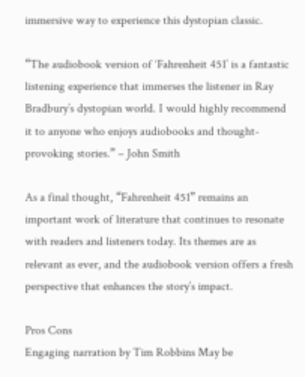immersive way to experience this dystopian classic.

“The audiobook version of ‘Fahrenheit 451’ is a fantastic listening experience that immerses the listener in Ray Bradbury’s dystopian world. I would highly recommend it to anyone who enjoys audiobooks and thought-provoking stories.” – John Smith

As a final thought, “Fahrenheit 451” remains an important work of literature that continues to resonate with readers and listeners today. Its themes are as relevant as ever, and the audiobook version offers a fresh perspective that enhances the story’s impact.

Pros Cons
Engaging narration by Tim Robbins May be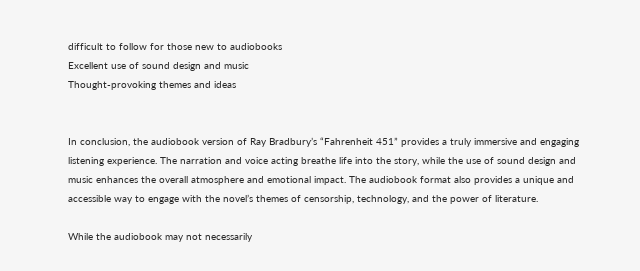difficult to follow for those new to audiobooks
Excellent use of sound design and music
Thought-provoking themes and ideas


In conclusion, the audiobook version of Ray Bradbury’s “Fahrenheit 451” provides a truly immersive and engaging listening experience. The narration and voice acting breathe life into the story, while the use of sound design and music enhances the overall atmosphere and emotional impact. The audiobook format also provides a unique and accessible way to engage with the novel’s themes of censorship, technology, and the power of literature.

While the audiobook may not necessarily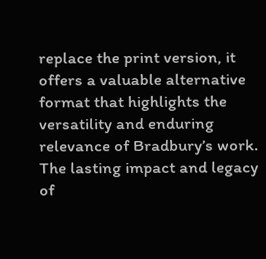replace the print version, it offers a valuable alternative format that highlights the versatility and enduring relevance of Bradbury’s work. The lasting impact and legacy of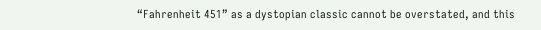“Fahrenheit 451” as a dystopian classic cannot be overstated, and this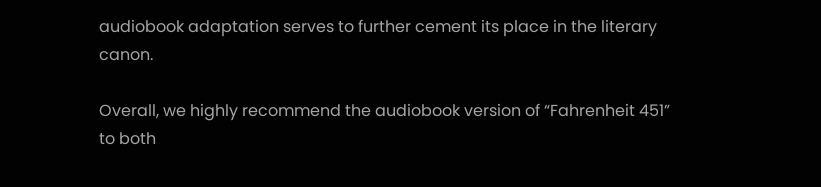audiobook adaptation serves to further cement its place in the literary canon.

Overall, we highly recommend the audiobook version of “Fahrenheit 451” to both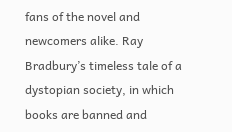fans of the novel and newcomers alike. Ray Bradbury’s timeless tale of a dystopian society, in which books are banned and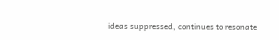ideas suppressed, continues to resonate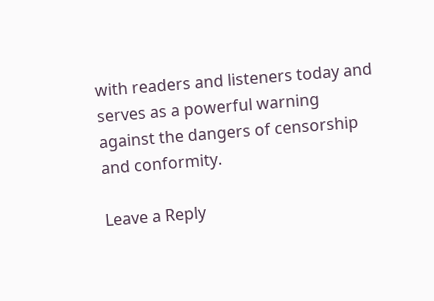with readers and listeners today and serves as a powerful warning against the dangers of censorship and conformity.

Leave a Reply